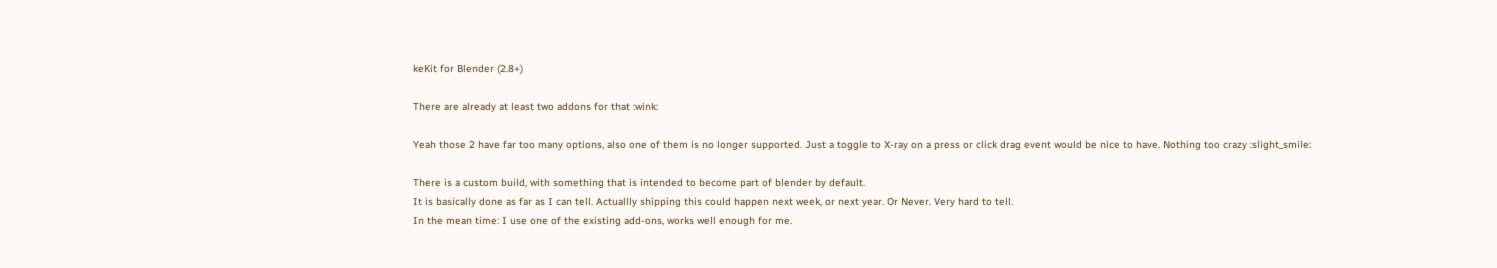keKit for Blender (2.8+)

There are already at least two addons for that :wink:

Yeah those 2 have far too many options, also one of them is no longer supported. Just a toggle to X-ray on a press or click drag event would be nice to have. Nothing too crazy :slight_smile:

There is a custom build, with something that is intended to become part of blender by default.
It is basically done as far as I can tell. Actuallly shipping this could happen next week, or next year. Or Never. Very hard to tell.
In the mean time: I use one of the existing add-ons, works well enough for me.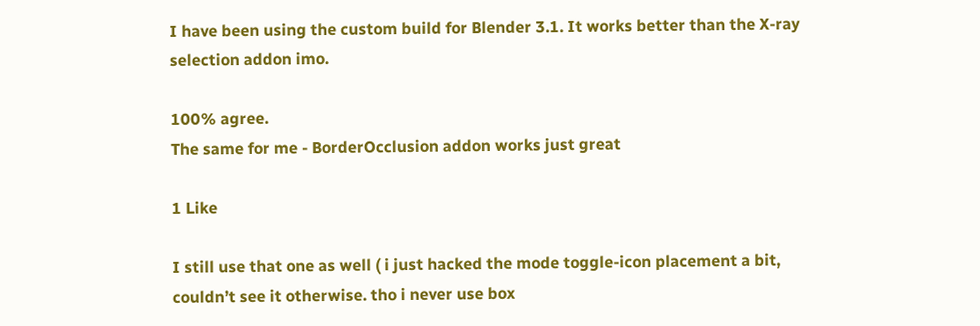I have been using the custom build for Blender 3.1. It works better than the X-ray selection addon imo.

100% agree.
The same for me - BorderOcclusion addon works just great

1 Like

I still use that one as well ( i just hacked the mode toggle-icon placement a bit, couldn’t see it otherwise. tho i never use box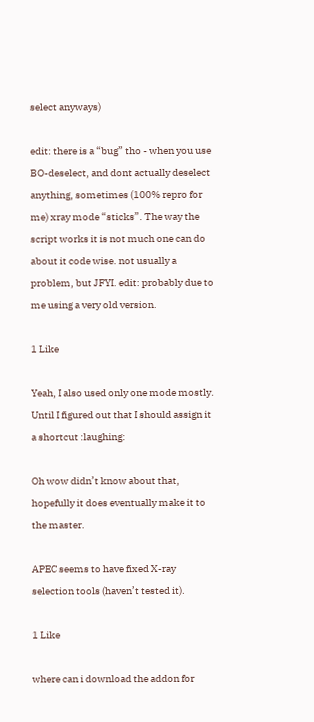select anyways)

edit: there is a “bug” tho - when you use BO-deselect, and dont actually deselect anything, sometimes (100% repro for me) xray mode “sticks”. The way the script works it is not much one can do about it code wise. not usually a problem, but JFYI. edit: probably due to me using a very old version.

1 Like

Yeah, I also used only one mode mostly. Until I figured out that I should assign it a shortcut :laughing:

Oh wow didn’t know about that, hopefully it does eventually make it to the master.

APEC seems to have fixed X-ray selection tools (haven’t tested it).

1 Like

where can i download the addon for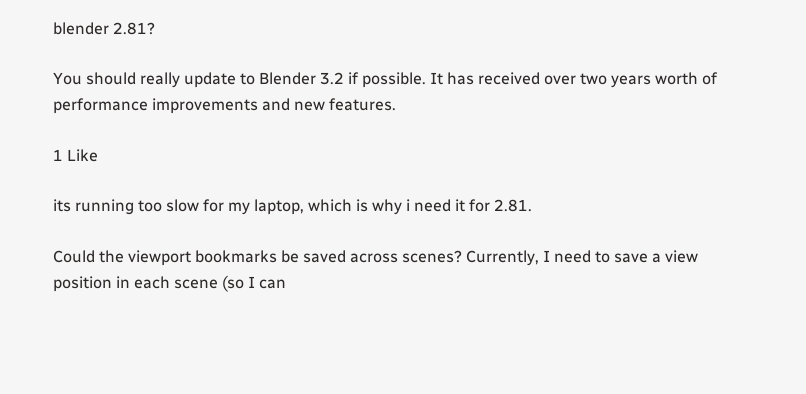blender 2.81?

You should really update to Blender 3.2 if possible. It has received over two years worth of performance improvements and new features.

1 Like

its running too slow for my laptop, which is why i need it for 2.81.

Could the viewport bookmarks be saved across scenes? Currently, I need to save a view position in each scene (so I can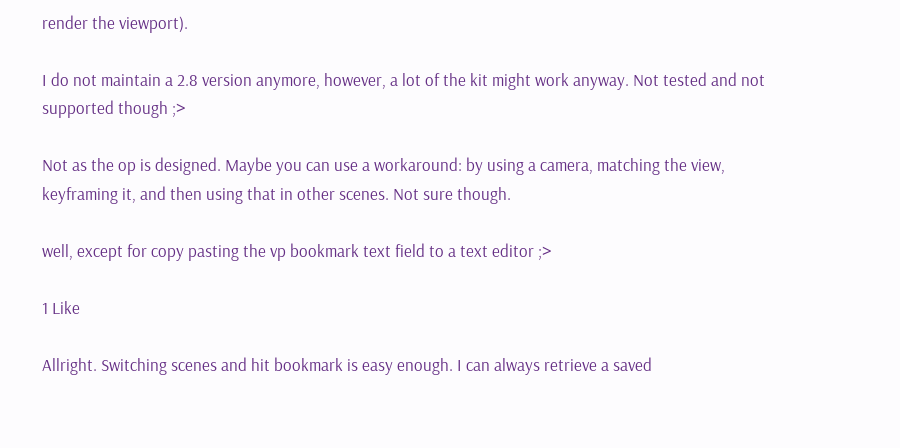render the viewport).

I do not maintain a 2.8 version anymore, however, a lot of the kit might work anyway. Not tested and not supported though ;>

Not as the op is designed. Maybe you can use a workaround: by using a camera, matching the view, keyframing it, and then using that in other scenes. Not sure though.

well, except for copy pasting the vp bookmark text field to a text editor ;>

1 Like

Allright. Switching scenes and hit bookmark is easy enough. I can always retrieve a saved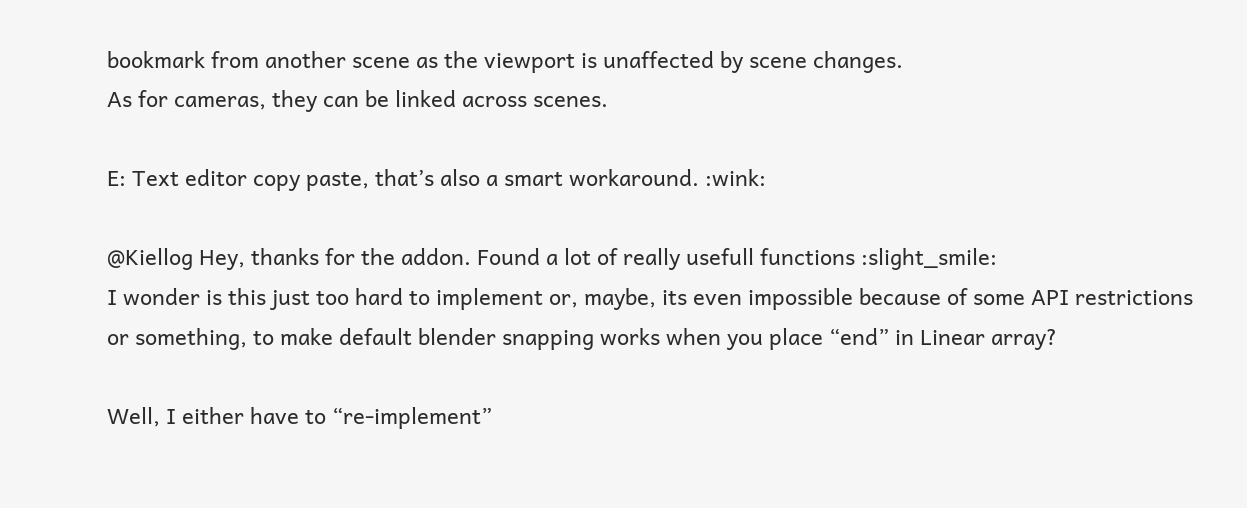bookmark from another scene as the viewport is unaffected by scene changes.
As for cameras, they can be linked across scenes.

E: Text editor copy paste, that’s also a smart workaround. :wink:

@Kiellog Hey, thanks for the addon. Found a lot of really usefull functions :slight_smile:
I wonder is this just too hard to implement or, maybe, its even impossible because of some API restrictions or something, to make default blender snapping works when you place “end” in Linear array?

Well, I either have to “re-implement”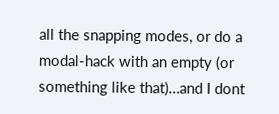all the snapping modes, or do a modal-hack with an empty (or something like that)…and I dont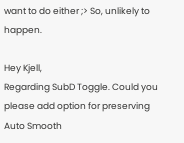want to do either ;> So, unlikely to happen.

Hey Kjell,
Regarding SubD Toggle. Could you please add option for preserving Auto Smooth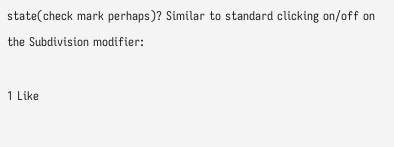state(check mark perhaps)? Similar to standard clicking on/off on the Subdivision modifier:

1 Like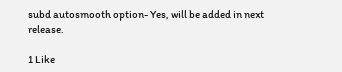subd autosmooth option- Yes, will be added in next release.

1 Like